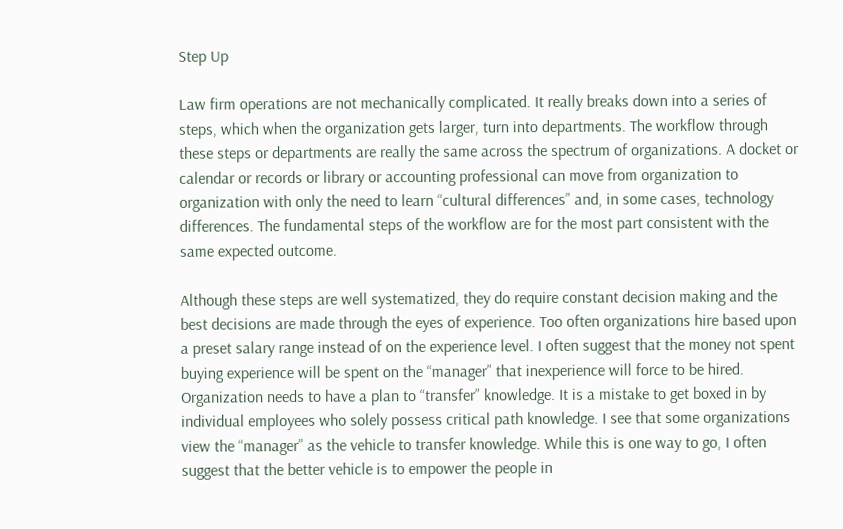Step Up

Law firm operations are not mechanically complicated. It really breaks down into a series of steps, which when the organization gets larger, turn into departments. The workflow through these steps or departments are really the same across the spectrum of organizations. A docket or calendar or records or library or accounting professional can move from organization to organization with only the need to learn “cultural differences” and, in some cases, technology differences. The fundamental steps of the workflow are for the most part consistent with the same expected outcome.

Although these steps are well systematized, they do require constant decision making and the best decisions are made through the eyes of experience. Too often organizations hire based upon a preset salary range instead of on the experience level. I often suggest that the money not spent buying experience will be spent on the “manager” that inexperience will force to be hired. Organization needs to have a plan to “transfer” knowledge. It is a mistake to get boxed in by individual employees who solely possess critical path knowledge. I see that some organizations view the “manager” as the vehicle to transfer knowledge. While this is one way to go, I often suggest that the better vehicle is to empower the people in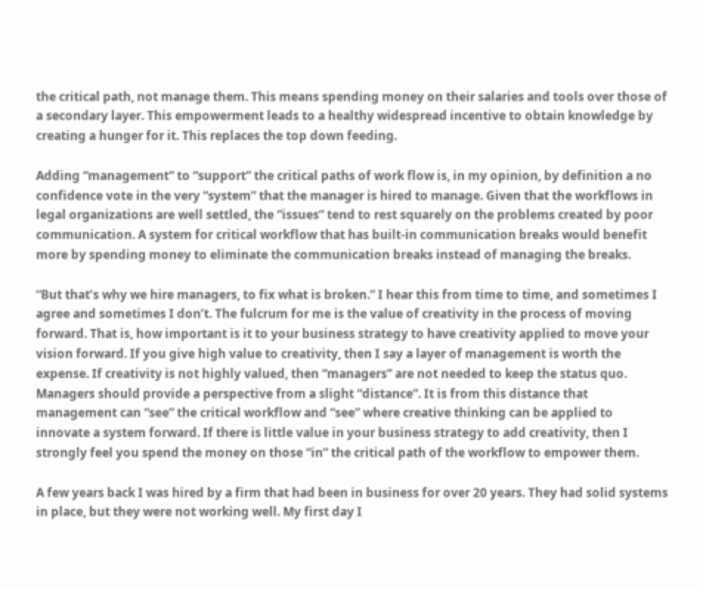the critical path, not manage them. This means spending money on their salaries and tools over those of a secondary layer. This empowerment leads to a healthy widespread incentive to obtain knowledge by creating a hunger for it. This replaces the top down feeding.

Adding “management” to “support” the critical paths of work flow is, in my opinion, by definition a no confidence vote in the very “system” that the manager is hired to manage. Given that the workflows in legal organizations are well settled, the “issues” tend to rest squarely on the problems created by poor communication. A system for critical workflow that has built-in communication breaks would benefit more by spending money to eliminate the communication breaks instead of managing the breaks.

“But that’s why we hire managers, to fix what is broken.” I hear this from time to time, and sometimes I agree and sometimes I don’t. The fulcrum for me is the value of creativity in the process of moving forward. That is, how important is it to your business strategy to have creativity applied to move your vision forward. If you give high value to creativity, then I say a layer of management is worth the expense. If creativity is not highly valued, then “managers” are not needed to keep the status quo. Managers should provide a perspective from a slight “distance”. It is from this distance that management can “see” the critical workflow and “see” where creative thinking can be applied to innovate a system forward. If there is little value in your business strategy to add creativity, then I strongly feel you spend the money on those “in” the critical path of the workflow to empower them.

A few years back I was hired by a firm that had been in business for over 20 years. They had solid systems in place, but they were not working well. My first day I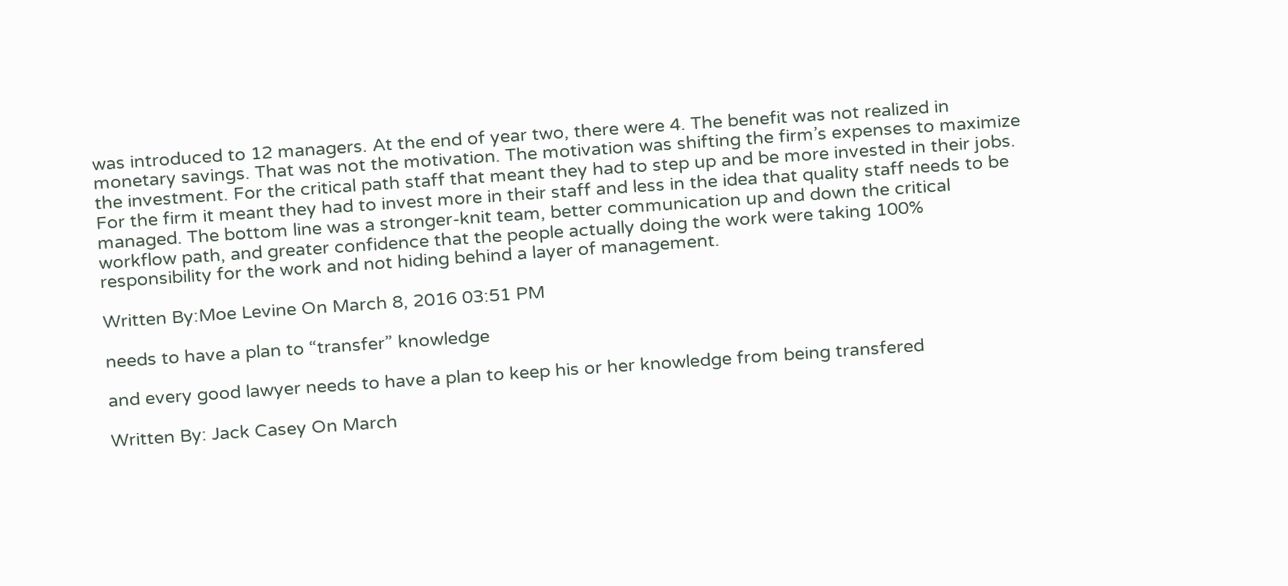was introduced to 12 managers. At the end of year two, there were 4. The benefit was not realized in monetary savings. That was not the motivation. The motivation was shifting the firm’s expenses to maximize the investment. For the critical path staff that meant they had to step up and be more invested in their jobs. For the firm it meant they had to invest more in their staff and less in the idea that quality staff needs to be managed. The bottom line was a stronger-knit team, better communication up and down the critical workflow path, and greater confidence that the people actually doing the work were taking 100% responsibility for the work and not hiding behind a layer of management.

Written By:Moe Levine On March 8, 2016 03:51 PM

needs to have a plan to “transfer” knowledge

and every good lawyer needs to have a plan to keep his or her knowledge from being transfered

Written By: Jack Casey On March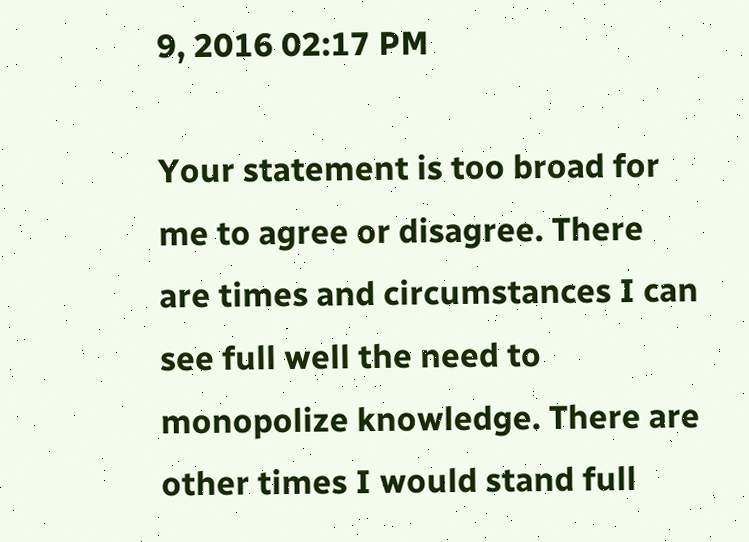9, 2016 02:17 PM

Your statement is too broad for me to agree or disagree. There are times and circumstances I can see full well the need to monopolize knowledge. There are other times I would stand full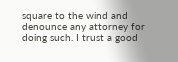square to the wind and denounce any attorney for doing such. I trust a good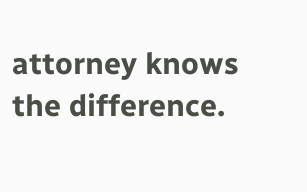attorney knows the difference.